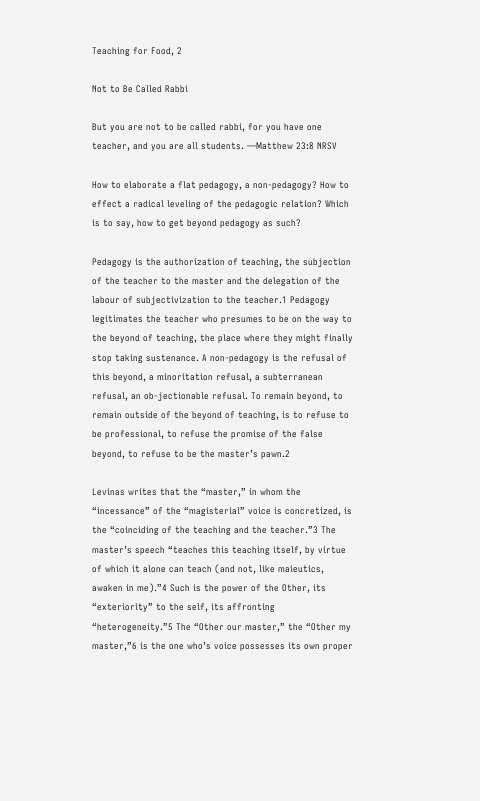Teaching for Food, 2

Not to Be Called Rabbi

But you are not to be called rabbi, for you have one teacher, and you are all students. —Matthew 23:8 NRSV

How to elaborate a flat pedagogy, a non-pedagogy? How to effect a radical leveling of the pedagogic relation? Which is to say, how to get beyond pedagogy as such?

Pedagogy is the authorization of teaching, the subjection of the teacher to the master and the delegation of the labour of subjectivization to the teacher.1 Pedagogy legitimates the teacher who presumes to be on the way to the beyond of teaching, the place where they might finally stop taking sustenance. A non-pedagogy is the refusal of this beyond, a minoritation refusal, a subterranean refusal, an ob-jectionable refusal. To remain beyond, to remain outside of the beyond of teaching, is to refuse to be professional, to refuse the promise of the false beyond, to refuse to be the master’s pawn.2

Levinas writes that the “master,” in whom the “incessance” of the “magisterial” voice is concretized, is the “coinciding of the teaching and the teacher.”3 The master’s speech “teaches this teaching itself, by virtue of which it alone can teach (and not, like maieutics, awaken in me).”4 Such is the power of the Other, its “exteriority” to the self, its affronting “heterogeneity.”5 The “Other our master,” the “Other my master,”6 is the one who’s voice possesses its own proper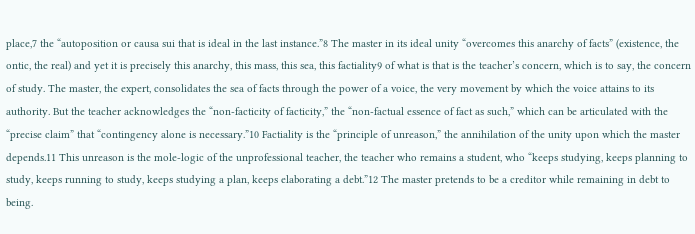place,7 the “autoposition or causa sui that is ideal in the last instance.”8 The master in its ideal unity “overcomes this anarchy of facts” (existence, the ontic, the real) and yet it is precisely this anarchy, this mass, this sea, this factiality9 of what is that is the teacher’s concern, which is to say, the concern of study. The master, the expert, consolidates the sea of facts through the power of a voice, the very movement by which the voice attains to its authority. But the teacher acknowledges the “non-facticity of facticity,” the “non-factual essence of fact as such,” which can be articulated with the “precise claim” that “contingency alone is necessary.”10 Factiality is the “principle of unreason,” the annihilation of the unity upon which the master depends.11 This unreason is the mole-logic of the unprofessional teacher, the teacher who remains a student, who “keeps studying, keeps planning to study, keeps running to study, keeps studying a plan, keeps elaborating a debt.”12 The master pretends to be a creditor while remaining in debt to being.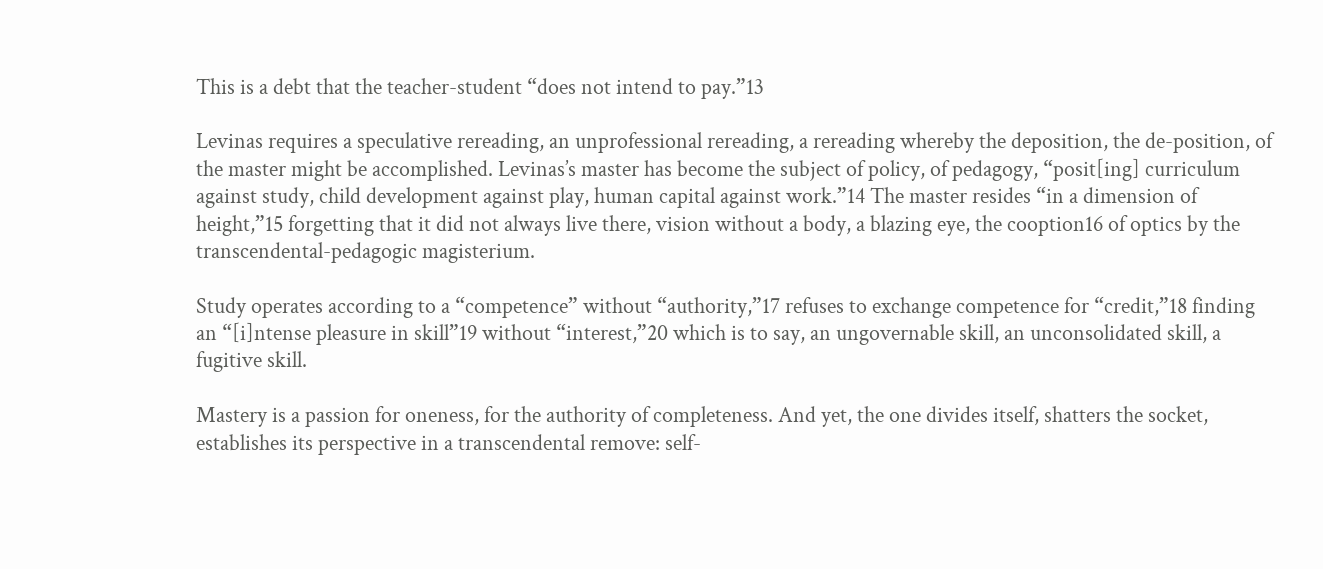This is a debt that the teacher-student “does not intend to pay.”13

Levinas requires a speculative rereading, an unprofessional rereading, a rereading whereby the deposition, the de-position, of the master might be accomplished. Levinas’s master has become the subject of policy, of pedagogy, “posit[ing] curriculum against study, child development against play, human capital against work.”14 The master resides “in a dimension of height,”15 forgetting that it did not always live there, vision without a body, a blazing eye, the cooption16 of optics by the transcendental-pedagogic magisterium.

Study operates according to a “competence” without “authority,”17 refuses to exchange competence for “credit,”18 finding an “[i]ntense pleasure in skill”19 without “interest,”20 which is to say, an ungovernable skill, an unconsolidated skill, a fugitive skill.

Mastery is a passion for oneness, for the authority of completeness. And yet, the one divides itself, shatters the socket, establishes its perspective in a transcendental remove: self-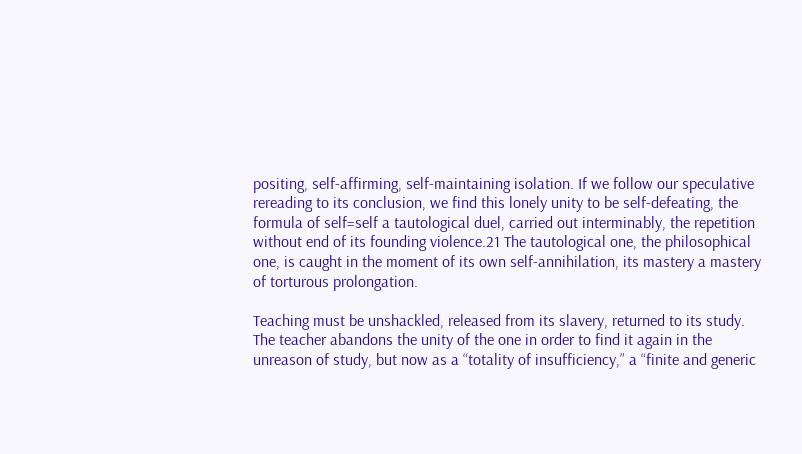positing, self-affirming, self-maintaining isolation. If we follow our speculative rereading to its conclusion, we find this lonely unity to be self-defeating, the formula of self=self a tautological duel, carried out interminably, the repetition without end of its founding violence.21 The tautological one, the philosophical one, is caught in the moment of its own self-annihilation, its mastery a mastery of torturous prolongation.

Teaching must be unshackled, released from its slavery, returned to its study. The teacher abandons the unity of the one in order to find it again in the unreason of study, but now as a “totality of insufficiency,” a “finite and generic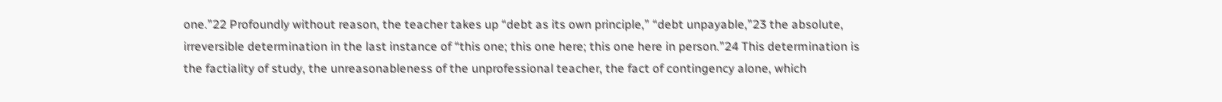one.”22 Profoundly without reason, the teacher takes up “debt as its own principle,” “debt unpayable,”23 the absolute, irreversible determination in the last instance of “this one; this one here; this one here in person.”24 This determination is the factiality of study, the unreasonableness of the unprofessional teacher, the fact of contingency alone, which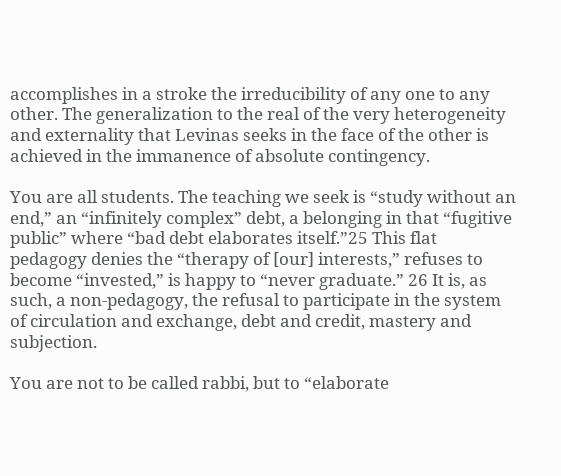accomplishes in a stroke the irreducibility of any one to any other. The generalization to the real of the very heterogeneity and externality that Levinas seeks in the face of the other is achieved in the immanence of absolute contingency.

You are all students. The teaching we seek is “study without an end,” an “infinitely complex” debt, a belonging in that “fugitive public” where “bad debt elaborates itself.”25 This flat pedagogy denies the “therapy of [our] interests,” refuses to become “invested,” is happy to “never graduate.” 26 It is, as such, a non-pedagogy, the refusal to participate in the system of circulation and exchange, debt and credit, mastery and subjection.

You are not to be called rabbi, but to “elaborate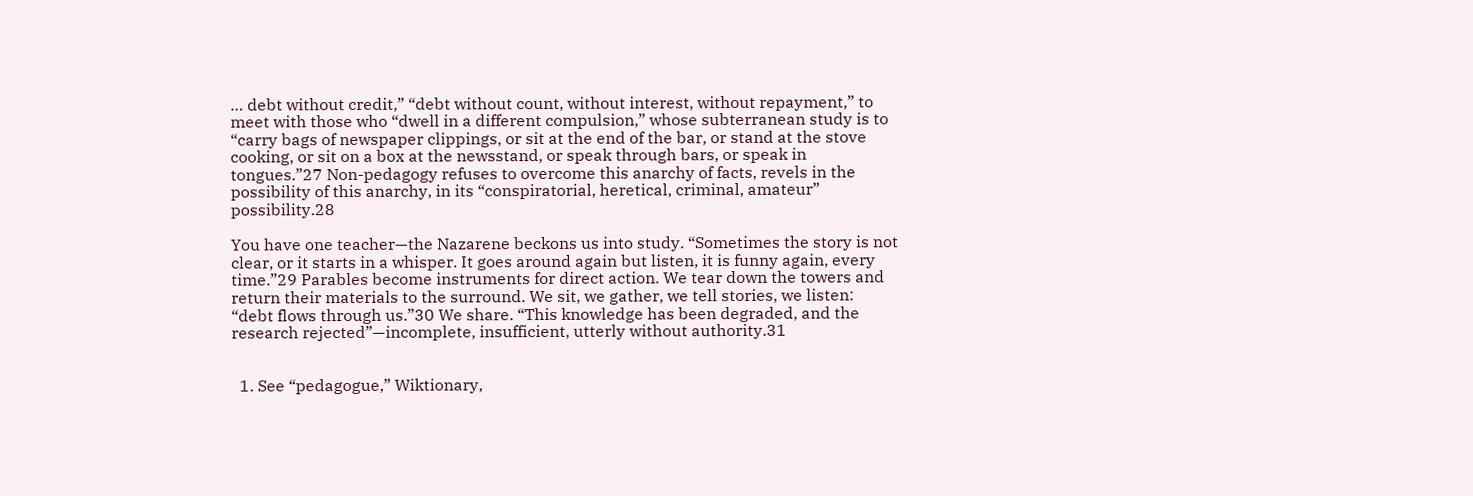… debt without credit,” “debt without count, without interest, without repayment,” to meet with those who “dwell in a different compulsion,” whose subterranean study is to “carry bags of newspaper clippings, or sit at the end of the bar, or stand at the stove cooking, or sit on a box at the newsstand, or speak through bars, or speak in tongues.”27 Non-pedagogy refuses to overcome this anarchy of facts, revels in the possibility of this anarchy, in its “conspiratorial, heretical, criminal, amateur” possibility.28

You have one teacher—the Nazarene beckons us into study. “Sometimes the story is not clear, or it starts in a whisper. It goes around again but listen, it is funny again, every time.”29 Parables become instruments for direct action. We tear down the towers and return their materials to the surround. We sit, we gather, we tell stories, we listen: “debt flows through us.”30 We share. “This knowledge has been degraded, and the research rejected”—incomplete, insufficient, utterly without authority.31


  1. See “pedagogue,” Wiktionary,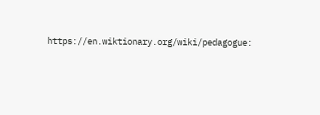https://en.wiktionary.org/wiki/pedagogue: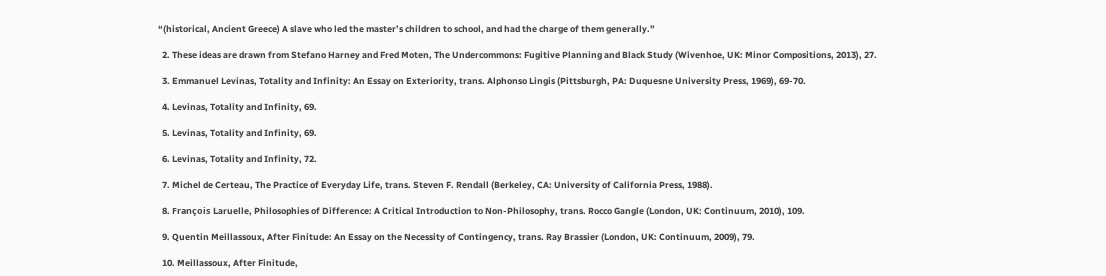“(historical, Ancient Greece) A slave who led the master’s children to school, and had the charge of them generally.”

  2. These ideas are drawn from Stefano Harney and Fred Moten, The Undercommons: Fugitive Planning and Black Study (Wivenhoe, UK: Minor Compositions, 2013), 27.

  3. Emmanuel Levinas, Totality and Infinity: An Essay on Exteriority, trans. Alphonso Lingis (Pittsburgh, PA: Duquesne University Press, 1969), 69-70.

  4. Levinas, Totality and Infinity, 69.

  5. Levinas, Totality and Infinity, 69.

  6. Levinas, Totality and Infinity, 72.

  7. Michel de Certeau, The Practice of Everyday Life, trans. Steven F. Rendall (Berkeley, CA: University of California Press, 1988).

  8. François Laruelle, Philosophies of Difference: A Critical Introduction to Non-Philosophy, trans. Rocco Gangle (London, UK: Continuum, 2010), 109.

  9. Quentin Meillassoux, After Finitude: An Essay on the Necessity of Contingency, trans. Ray Brassier (London, UK: Continuum, 2009), 79.

  10. Meillassoux, After Finitude,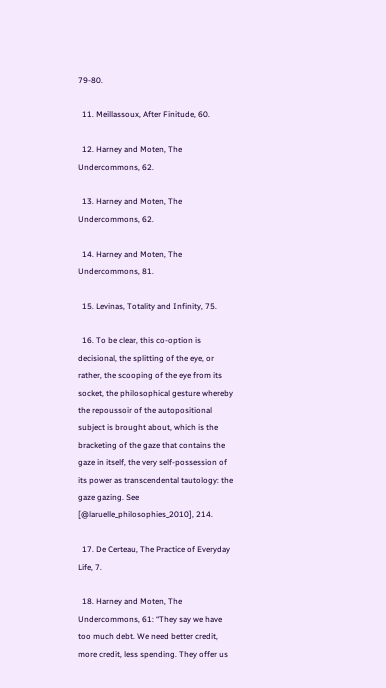79-80.

  11. Meillassoux, After Finitude, 60.

  12. Harney and Moten, The Undercommons, 62.

  13. Harney and Moten, The Undercommons, 62.

  14. Harney and Moten, The Undercommons, 81.

  15. Levinas, Totality and Infinity, 75.

  16. To be clear, this co-option is decisional, the splitting of the eye, or rather, the scooping of the eye from its socket, the philosophical gesture whereby the repoussoir of the autopositional subject is brought about, which is the bracketing of the gaze that contains the gaze in itself, the very self-possession of its power as transcendental tautology: the gaze gazing. See [@laruelle_philosophies_2010], 214.

  17. De Certeau, The Practice of Everyday Life, 7.

  18. Harney and Moten, The Undercommons, 61: “They say we have too much debt. We need better credit, more credit, less spending. They offer us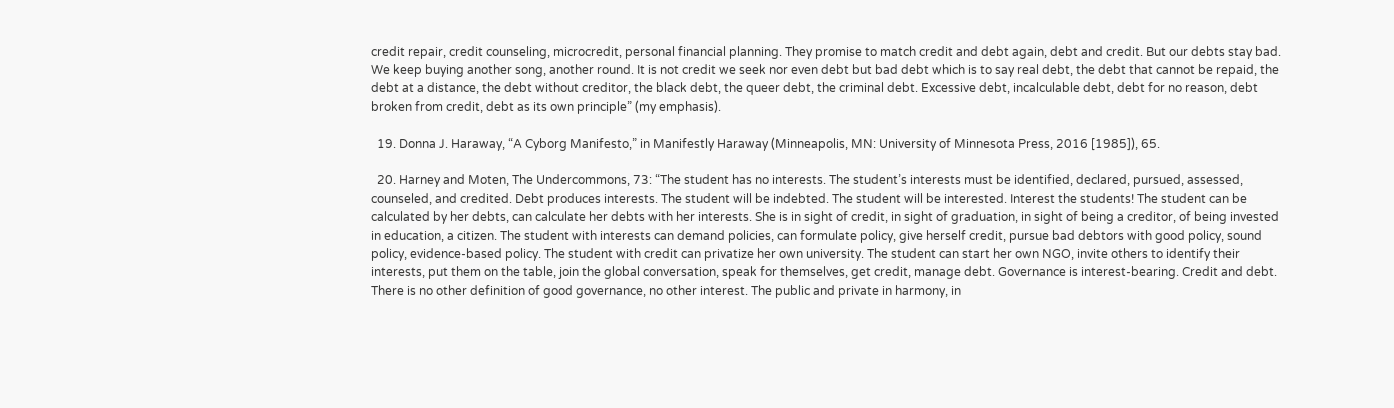credit repair, credit counseling, microcredit, personal financial planning. They promise to match credit and debt again, debt and credit. But our debts stay bad. We keep buying another song, another round. It is not credit we seek nor even debt but bad debt which is to say real debt, the debt that cannot be repaid, the debt at a distance, the debt without creditor, the black debt, the queer debt, the criminal debt. Excessive debt, incalculable debt, debt for no reason, debt broken from credit, debt as its own principle” (my emphasis).

  19. Donna J. Haraway, “A Cyborg Manifesto,” in Manifestly Haraway (Minneapolis, MN: University of Minnesota Press, 2016 [1985]), 65.

  20. Harney and Moten, The Undercommons, 73: “The student has no interests. The student’s interests must be identified, declared, pursued, assessed, counseled, and credited. Debt produces interests. The student will be indebted. The student will be interested. Interest the students! The student can be calculated by her debts, can calculate her debts with her interests. She is in sight of credit, in sight of graduation, in sight of being a creditor, of being invested in education, a citizen. The student with interests can demand policies, can formulate policy, give herself credit, pursue bad debtors with good policy, sound policy, evidence-based policy. The student with credit can privatize her own university. The student can start her own NGO, invite others to identify their interests, put them on the table, join the global conversation, speak for themselves, get credit, manage debt. Governance is interest-bearing. Credit and debt. There is no other definition of good governance, no other interest. The public and private in harmony, in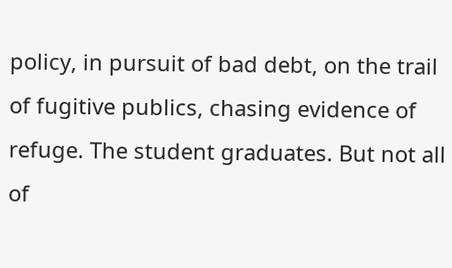policy, in pursuit of bad debt, on the trail of fugitive publics, chasing evidence of refuge. The student graduates. But not all of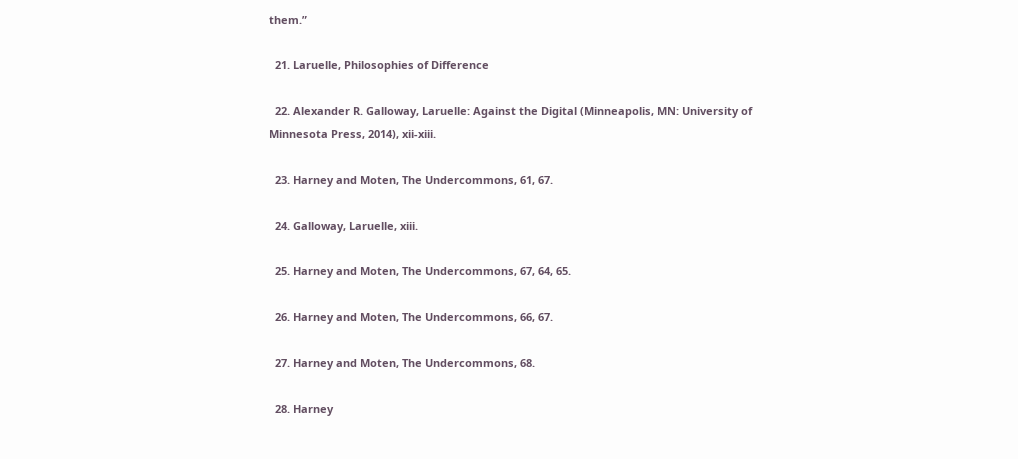them.”

  21. Laruelle, Philosophies of Difference

  22. Alexander R. Galloway, Laruelle: Against the Digital (Minneapolis, MN: University of Minnesota Press, 2014), xii-xiii.

  23. Harney and Moten, The Undercommons, 61, 67.

  24. Galloway, Laruelle, xiii.

  25. Harney and Moten, The Undercommons, 67, 64, 65.

  26. Harney and Moten, The Undercommons, 66, 67.

  27. Harney and Moten, The Undercommons, 68.

  28. Harney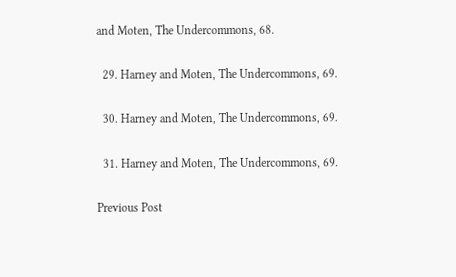and Moten, The Undercommons, 68.

  29. Harney and Moten, The Undercommons, 69.

  30. Harney and Moten, The Undercommons, 69.

  31. Harney and Moten, The Undercommons, 69.

Previous Post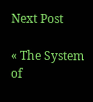Next Post

« The System of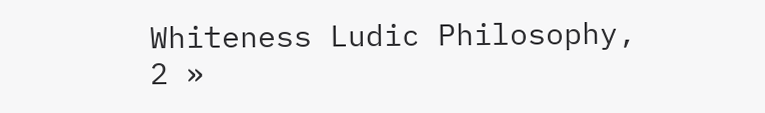Whiteness Ludic Philosophy, 2 »